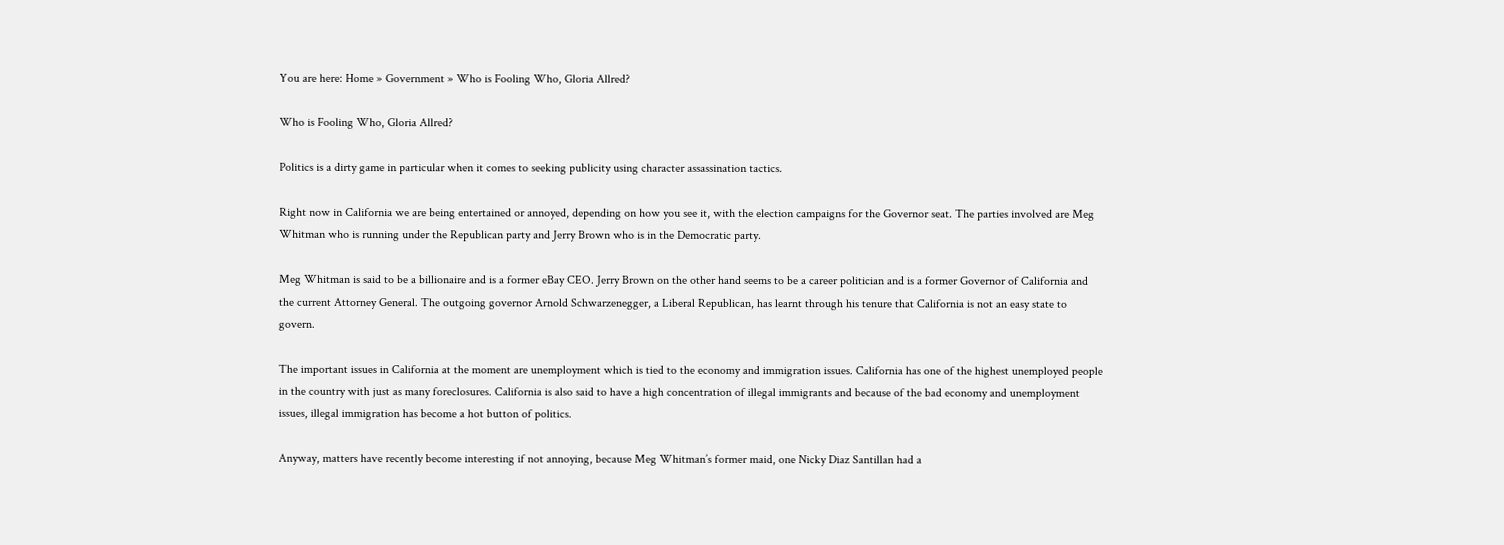You are here: Home » Government » Who is Fooling Who, Gloria Allred?

Who is Fooling Who, Gloria Allred?

Politics is a dirty game in particular when it comes to seeking publicity using character assassination tactics.

Right now in California we are being entertained or annoyed, depending on how you see it, with the election campaigns for the Governor seat. The parties involved are Meg Whitman who is running under the Republican party and Jerry Brown who is in the Democratic party.

Meg Whitman is said to be a billionaire and is a former eBay CEO. Jerry Brown on the other hand seems to be a career politician and is a former Governor of California and the current Attorney General. The outgoing governor Arnold Schwarzenegger, a Liberal Republican, has learnt through his tenure that California is not an easy state to govern.

The important issues in California at the moment are unemployment which is tied to the economy and immigration issues. California has one of the highest unemployed people in the country with just as many foreclosures. California is also said to have a high concentration of illegal immigrants and because of the bad economy and unemployment issues, illegal immigration has become a hot button of politics.

Anyway, matters have recently become interesting if not annoying, because Meg Whitman’s former maid, one Nicky Diaz Santillan had a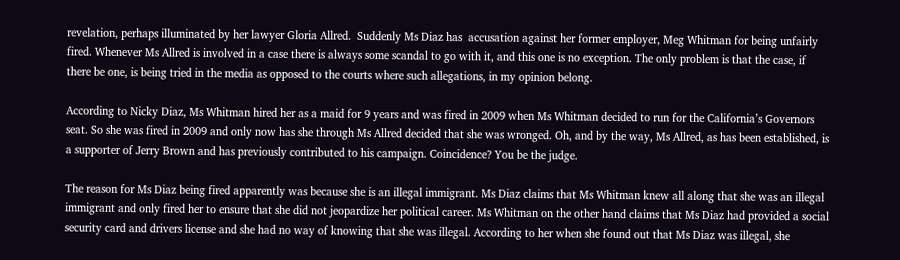revelation, perhaps illuminated by her lawyer Gloria Allred.  Suddenly Ms Diaz has  accusation against her former employer, Meg Whitman for being unfairly fired. Whenever Ms Allred is involved in a case there is always some scandal to go with it, and this one is no exception. The only problem is that the case, if there be one, is being tried in the media as opposed to the courts where such allegations, in my opinion belong.

According to Nicky Diaz, Ms Whitman hired her as a maid for 9 years and was fired in 2009 when Ms Whitman decided to run for the California’s Governors seat. So she was fired in 2009 and only now has she through Ms Allred decided that she was wronged. Oh, and by the way, Ms Allred, as has been established, is a supporter of Jerry Brown and has previously contributed to his campaign. Coincidence? You be the judge.

The reason for Ms Diaz being fired apparently was because she is an illegal immigrant. Ms Diaz claims that Ms Whitman knew all along that she was an illegal immigrant and only fired her to ensure that she did not jeopardize her political career. Ms Whitman on the other hand claims that Ms Diaz had provided a social security card and drivers license and she had no way of knowing that she was illegal. According to her when she found out that Ms Diaz was illegal, she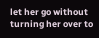let her go without turning her over to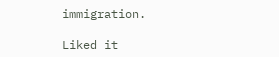immigration.

Liked it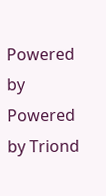Powered by Powered by Triond